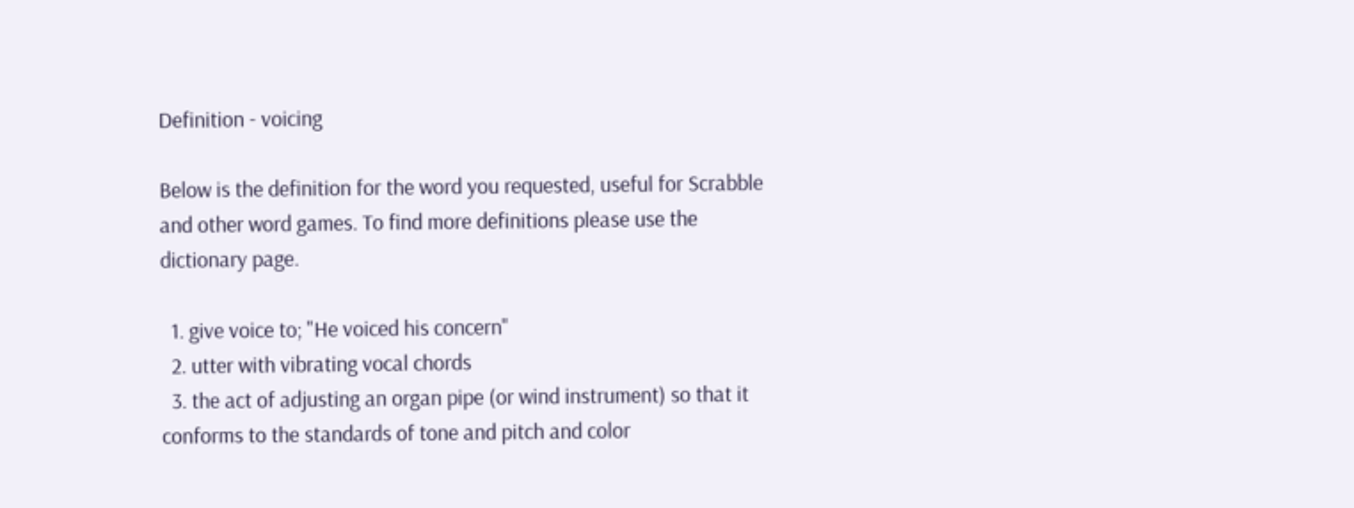Definition - voicing

Below is the definition for the word you requested, useful for Scrabble and other word games. To find more definitions please use the dictionary page.

  1. give voice to; "He voiced his concern"
  2. utter with vibrating vocal chords
  3. the act of adjusting an organ pipe (or wind instrument) so that it conforms to the standards of tone and pitch and color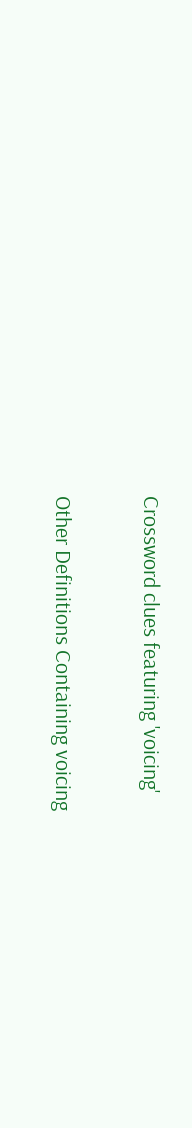Crossword clues featuring 'voicing'

Other Definitions Containing voicing